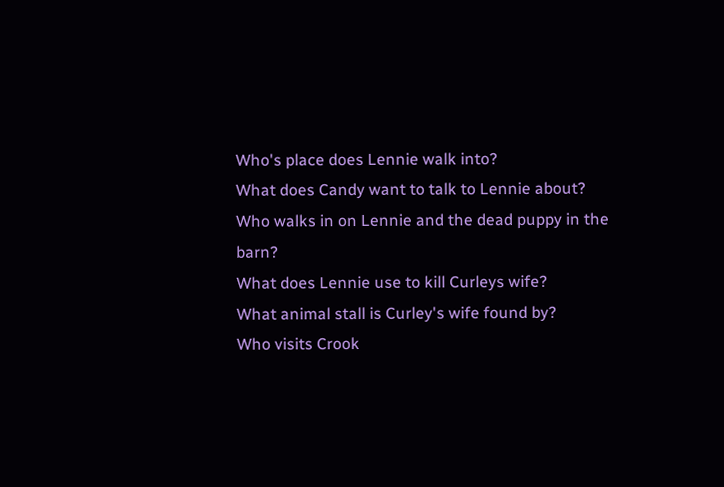Who's place does Lennie walk into?
What does Candy want to talk to Lennie about?
Who walks in on Lennie and the dead puppy in the barn?
What does Lennie use to kill Curleys wife?
What animal stall is Curley's wife found by?
Who visits Crook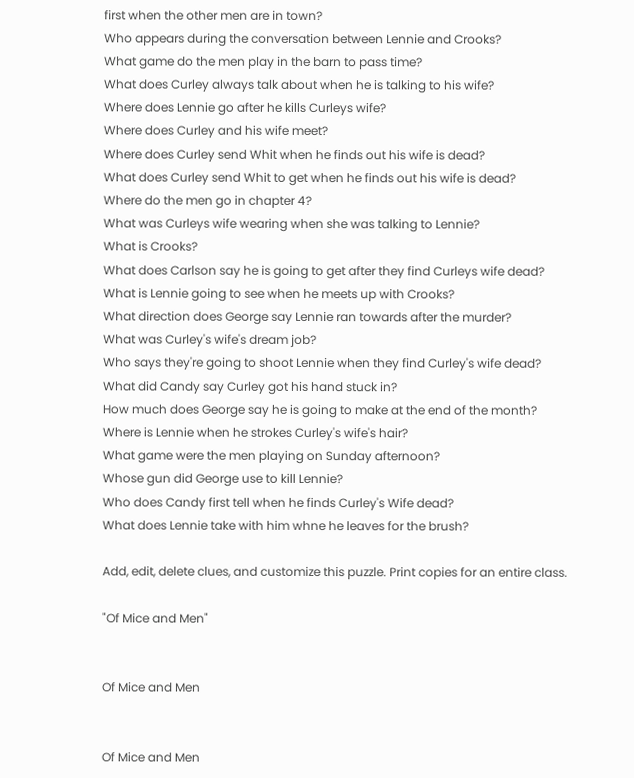first when the other men are in town?
Who appears during the conversation between Lennie and Crooks?
What game do the men play in the barn to pass time?
What does Curley always talk about when he is talking to his wife?
Where does Lennie go after he kills Curleys wife?
Where does Curley and his wife meet?
Where does Curley send Whit when he finds out his wife is dead?
What does Curley send Whit to get when he finds out his wife is dead?
Where do the men go in chapter 4?
What was Curleys wife wearing when she was talking to Lennie?
What is Crooks?
What does Carlson say he is going to get after they find Curleys wife dead?
What is Lennie going to see when he meets up with Crooks?
What direction does George say Lennie ran towards after the murder?
What was Curley's wife's dream job?
Who says they're going to shoot Lennie when they find Curley's wife dead?
What did Candy say Curley got his hand stuck in?
How much does George say he is going to make at the end of the month?
Where is Lennie when he strokes Curley's wife's hair?
What game were the men playing on Sunday afternoon?
Whose gun did George use to kill Lennie?
Who does Candy first tell when he finds Curley's Wife dead?
What does Lennie take with him whne he leaves for the brush?

Add, edit, delete clues, and customize this puzzle. Print copies for an entire class.

"Of Mice and Men"


Of Mice and Men


Of Mice and Men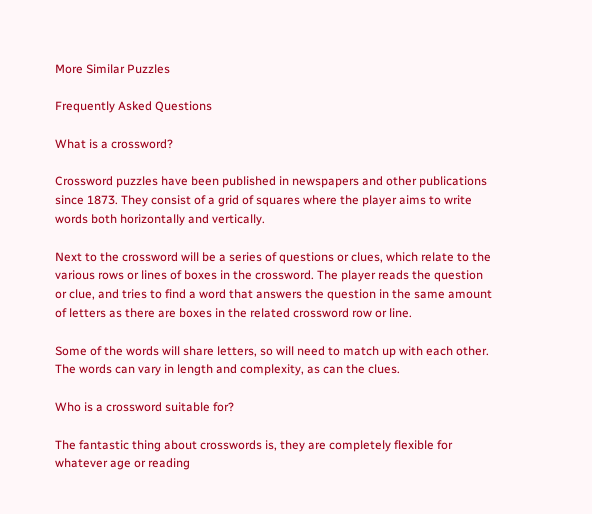More Similar Puzzles

Frequently Asked Questions

What is a crossword?

Crossword puzzles have been published in newspapers and other publications since 1873. They consist of a grid of squares where the player aims to write words both horizontally and vertically.

Next to the crossword will be a series of questions or clues, which relate to the various rows or lines of boxes in the crossword. The player reads the question or clue, and tries to find a word that answers the question in the same amount of letters as there are boxes in the related crossword row or line.

Some of the words will share letters, so will need to match up with each other. The words can vary in length and complexity, as can the clues.

Who is a crossword suitable for?

The fantastic thing about crosswords is, they are completely flexible for whatever age or reading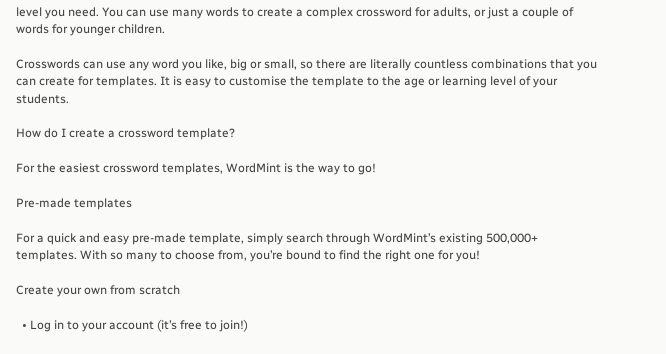level you need. You can use many words to create a complex crossword for adults, or just a couple of words for younger children.

Crosswords can use any word you like, big or small, so there are literally countless combinations that you can create for templates. It is easy to customise the template to the age or learning level of your students.

How do I create a crossword template?

For the easiest crossword templates, WordMint is the way to go!

Pre-made templates

For a quick and easy pre-made template, simply search through WordMint’s existing 500,000+ templates. With so many to choose from, you’re bound to find the right one for you!

Create your own from scratch

  • Log in to your account (it’s free to join!)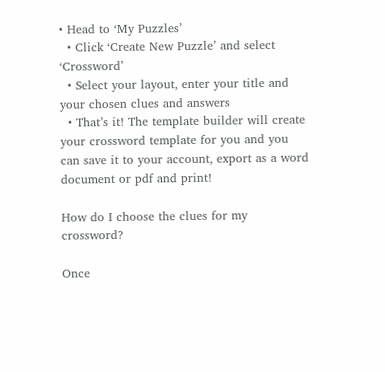• Head to ‘My Puzzles’
  • Click ‘Create New Puzzle’ and select ‘Crossword’
  • Select your layout, enter your title and your chosen clues and answers
  • That’s it! The template builder will create your crossword template for you and you can save it to your account, export as a word document or pdf and print!

How do I choose the clues for my crossword?

Once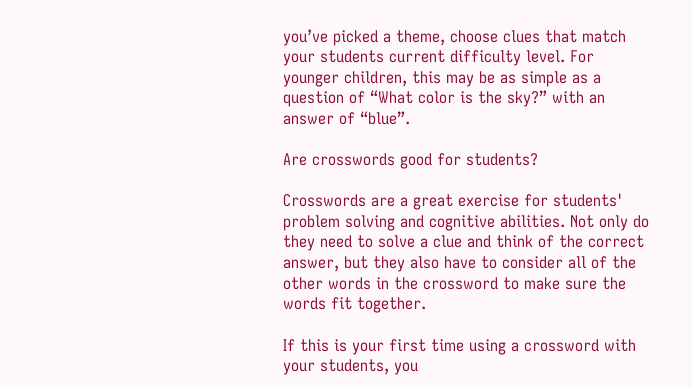you’ve picked a theme, choose clues that match your students current difficulty level. For younger children, this may be as simple as a question of “What color is the sky?” with an answer of “blue”.

Are crosswords good for students?

Crosswords are a great exercise for students' problem solving and cognitive abilities. Not only do they need to solve a clue and think of the correct answer, but they also have to consider all of the other words in the crossword to make sure the words fit together.

If this is your first time using a crossword with your students, you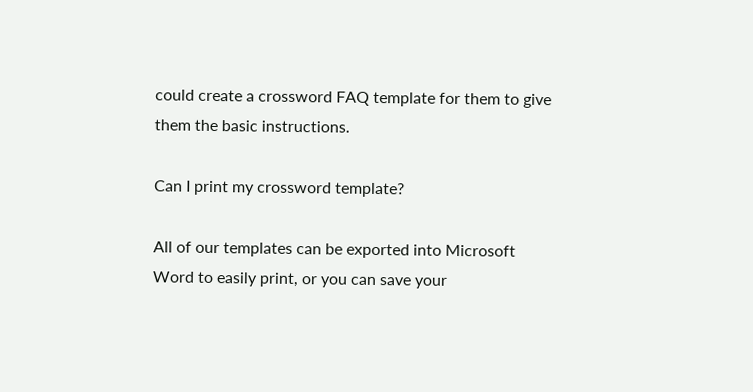could create a crossword FAQ template for them to give them the basic instructions.

Can I print my crossword template?

All of our templates can be exported into Microsoft Word to easily print, or you can save your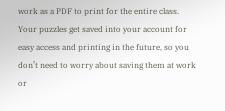work as a PDF to print for the entire class. Your puzzles get saved into your account for easy access and printing in the future, so you don’t need to worry about saving them at work or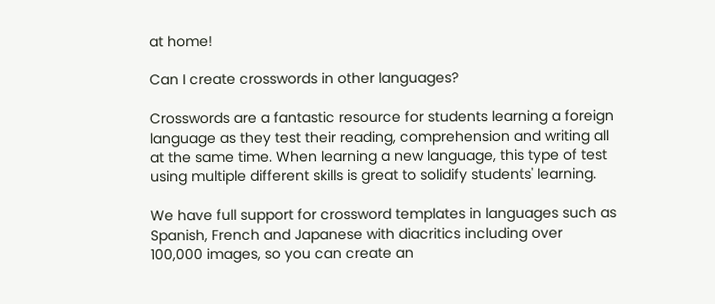at home!

Can I create crosswords in other languages?

Crosswords are a fantastic resource for students learning a foreign language as they test their reading, comprehension and writing all at the same time. When learning a new language, this type of test using multiple different skills is great to solidify students' learning.

We have full support for crossword templates in languages such as Spanish, French and Japanese with diacritics including over 100,000 images, so you can create an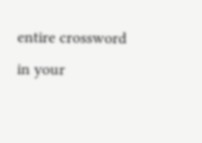entire crossword in your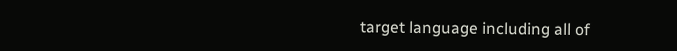target language including all of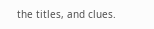the titles, and clues.